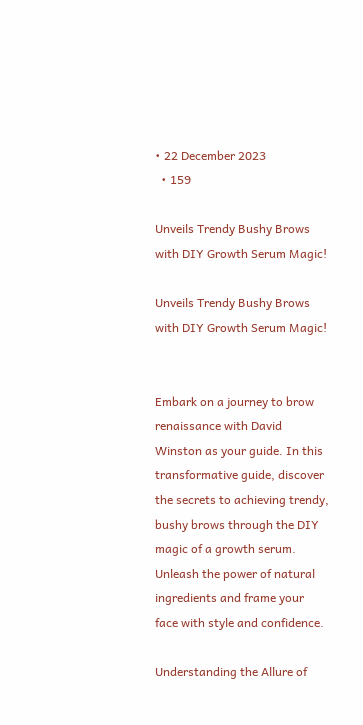• 22 December 2023
  • 159

Unveils Trendy Bushy Brows with DIY Growth Serum Magic!

Unveils Trendy Bushy Brows with DIY Growth Serum Magic!


Embark on a journey to brow renaissance with David Winston as your guide. In this transformative guide, discover the secrets to achieving trendy, bushy brows through the DIY magic of a growth serum. Unleash the power of natural ingredients and frame your face with style and confidence.

Understanding the Allure of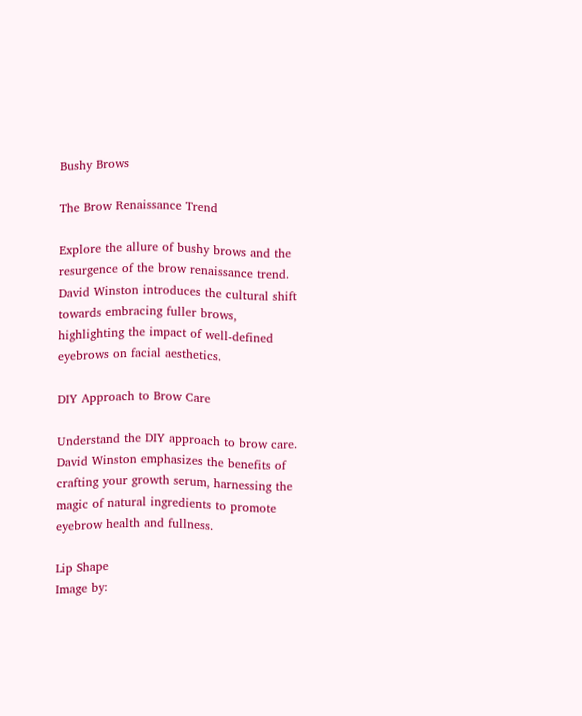Bushy Brows

The Brow Renaissance Trend

Explore the allure of bushy brows and the resurgence of the brow renaissance trend. David Winston introduces the cultural shift towards embracing fuller brows, highlighting the impact of well-defined eyebrows on facial aesthetics.

DIY Approach to Brow Care

Understand the DIY approach to brow care. David Winston emphasizes the benefits of crafting your growth serum, harnessing the magic of natural ingredients to promote eyebrow health and fullness.

Lip Shape
Image by: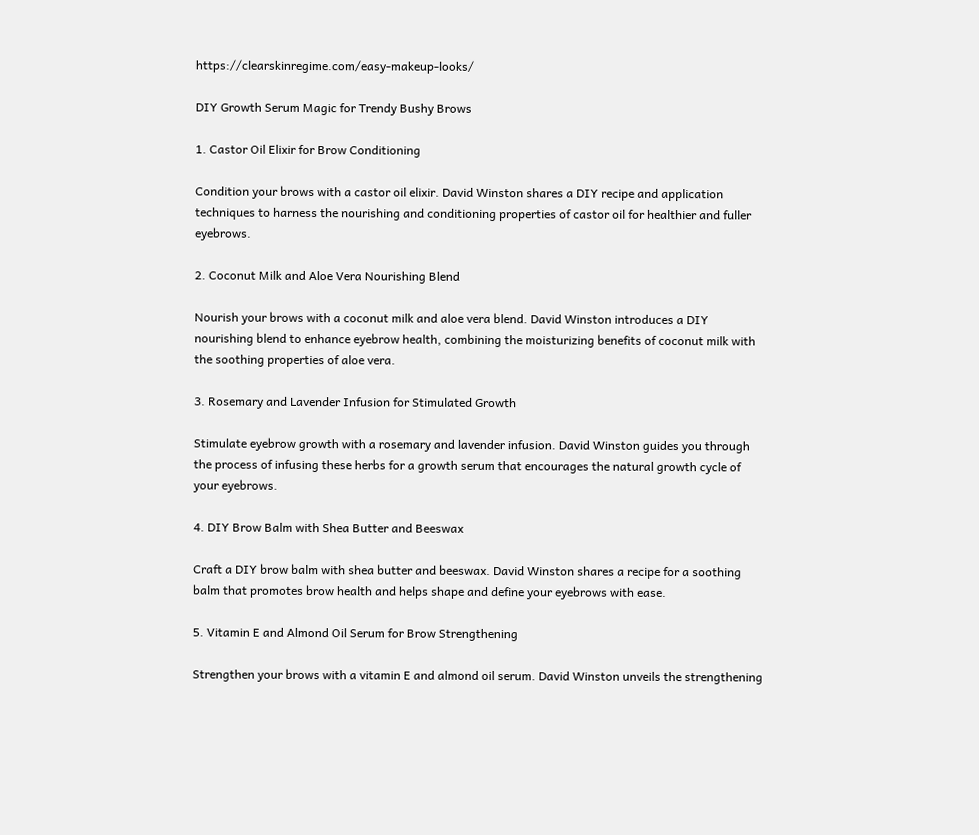https://clearskinregime.com/easy-makeup-looks/

DIY Growth Serum Magic for Trendy Bushy Brows

1. Castor Oil Elixir for Brow Conditioning

Condition your brows with a castor oil elixir. David Winston shares a DIY recipe and application techniques to harness the nourishing and conditioning properties of castor oil for healthier and fuller eyebrows.

2. Coconut Milk and Aloe Vera Nourishing Blend

Nourish your brows with a coconut milk and aloe vera blend. David Winston introduces a DIY nourishing blend to enhance eyebrow health, combining the moisturizing benefits of coconut milk with the soothing properties of aloe vera.

3. Rosemary and Lavender Infusion for Stimulated Growth

Stimulate eyebrow growth with a rosemary and lavender infusion. David Winston guides you through the process of infusing these herbs for a growth serum that encourages the natural growth cycle of your eyebrows.

4. DIY Brow Balm with Shea Butter and Beeswax

Craft a DIY brow balm with shea butter and beeswax. David Winston shares a recipe for a soothing balm that promotes brow health and helps shape and define your eyebrows with ease.

5. Vitamin E and Almond Oil Serum for Brow Strengthening

Strengthen your brows with a vitamin E and almond oil serum. David Winston unveils the strengthening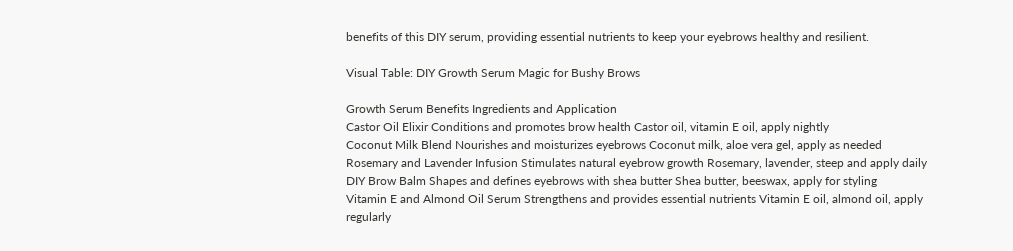benefits of this DIY serum, providing essential nutrients to keep your eyebrows healthy and resilient.

Visual Table: DIY Growth Serum Magic for Bushy Brows

Growth Serum Benefits Ingredients and Application
Castor Oil Elixir Conditions and promotes brow health Castor oil, vitamin E oil, apply nightly
Coconut Milk Blend Nourishes and moisturizes eyebrows Coconut milk, aloe vera gel, apply as needed
Rosemary and Lavender Infusion Stimulates natural eyebrow growth Rosemary, lavender, steep and apply daily
DIY Brow Balm Shapes and defines eyebrows with shea butter Shea butter, beeswax, apply for styling
Vitamin E and Almond Oil Serum Strengthens and provides essential nutrients Vitamin E oil, almond oil, apply regularly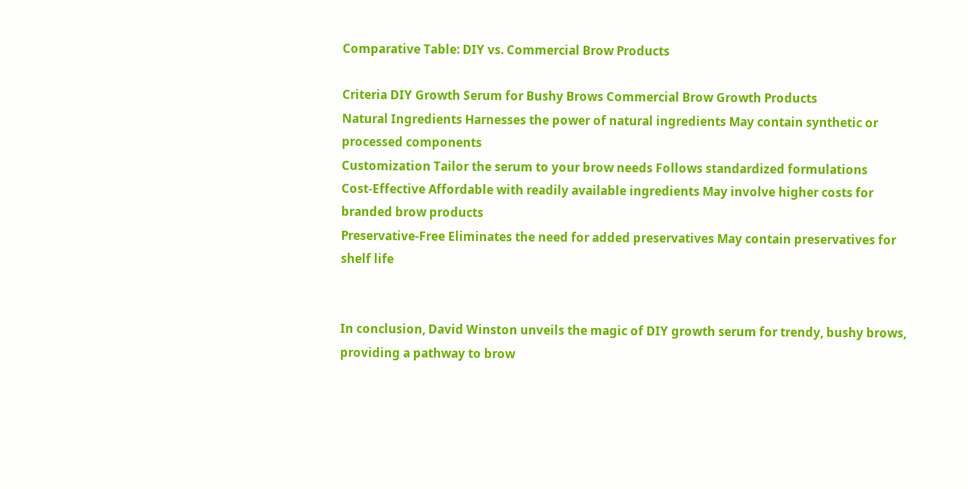Comparative Table: DIY vs. Commercial Brow Products

Criteria DIY Growth Serum for Bushy Brows Commercial Brow Growth Products
Natural Ingredients Harnesses the power of natural ingredients May contain synthetic or processed components
Customization Tailor the serum to your brow needs Follows standardized formulations
Cost-Effective Affordable with readily available ingredients May involve higher costs for branded brow products
Preservative-Free Eliminates the need for added preservatives May contain preservatives for shelf life


In conclusion, David Winston unveils the magic of DIY growth serum for trendy, bushy brows, providing a pathway to brow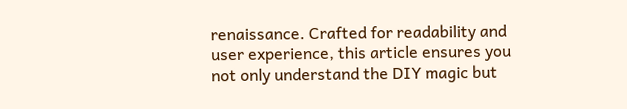renaissance. Crafted for readability and user experience, this article ensures you not only understand the DIY magic but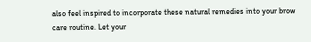also feel inspired to incorporate these natural remedies into your brow care routine. Let your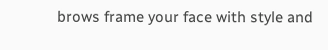brows frame your face with style and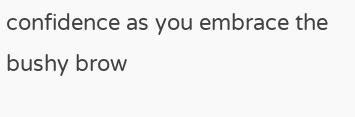confidence as you embrace the bushy brow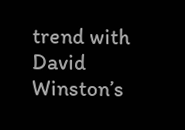trend with David Winston’s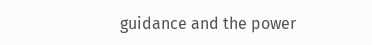guidance and the power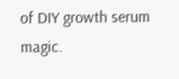of DIY growth serum magic.